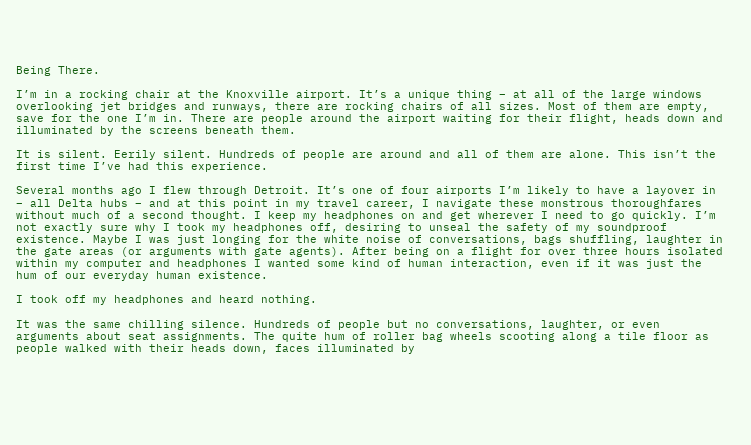Being There.

I’m in a rocking chair at the Knoxville airport. It’s a unique thing – at all of the large windows overlooking jet bridges and runways, there are rocking chairs of all sizes. Most of them are empty, save for the one I’m in. There are people around the airport waiting for their flight, heads down and illuminated by the screens beneath them.

It is silent. Eerily silent. Hundreds of people are around and all of them are alone. This isn’t the first time I’ve had this experience.

Several months ago I flew through Detroit. It’s one of four airports I’m likely to have a layover in – all Delta hubs – and at this point in my travel career, I navigate these monstrous thoroughfares without much of a second thought. I keep my headphones on and get wherever I need to go quickly. I’m not exactly sure why I took my headphones off, desiring to unseal the safety of my soundproof existence. Maybe I was just longing for the white noise of conversations, bags shuffling, laughter in the gate areas (or arguments with gate agents). After being on a flight for over three hours isolated within my computer and headphones I wanted some kind of human interaction, even if it was just the hum of our everyday human existence.

I took off my headphones and heard nothing.

It was the same chilling silence. Hundreds of people but no conversations, laughter, or even arguments about seat assignments. The quite hum of roller bag wheels scooting along a tile floor as people walked with their heads down, faces illuminated by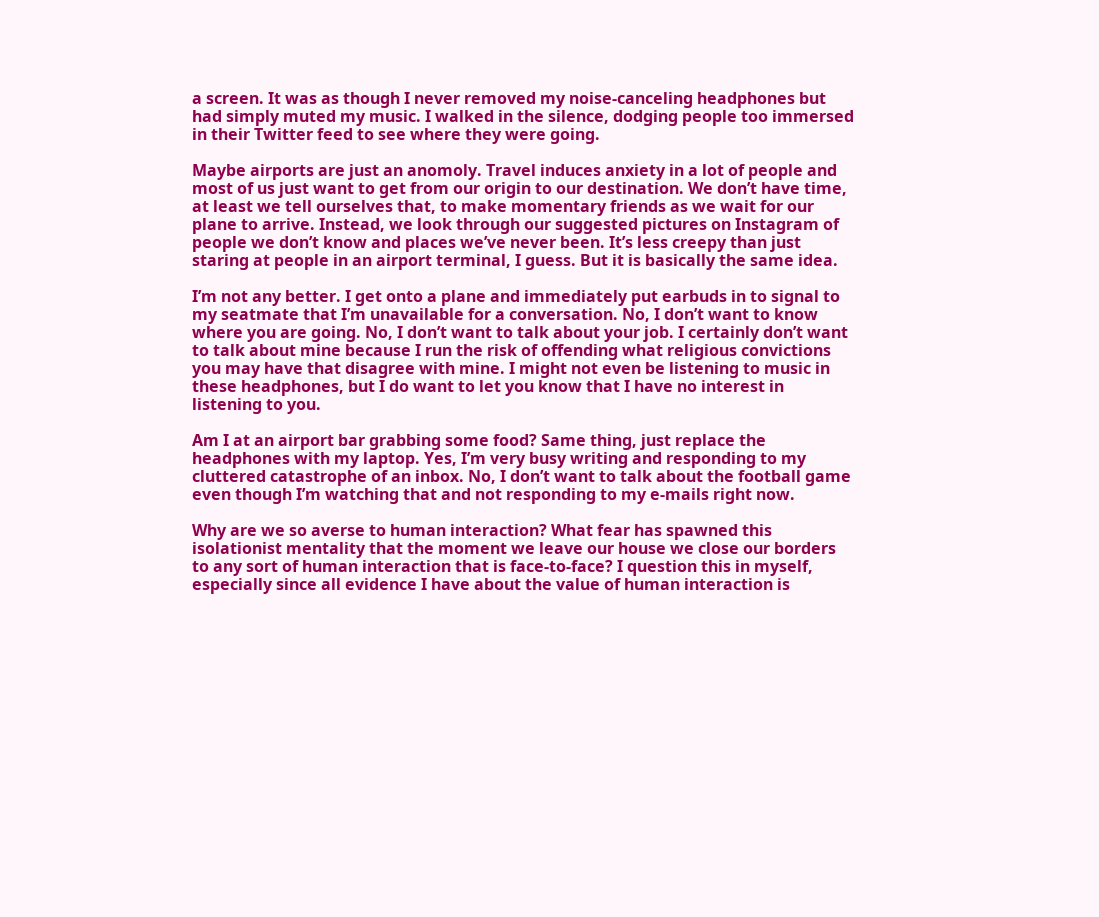a screen. It was as though I never removed my noise-canceling headphones but had simply muted my music. I walked in the silence, dodging people too immersed in their Twitter feed to see where they were going.

Maybe airports are just an anomoly. Travel induces anxiety in a lot of people and most of us just want to get from our origin to our destination. We don’t have time, at least we tell ourselves that, to make momentary friends as we wait for our plane to arrive. Instead, we look through our suggested pictures on Instagram of people we don’t know and places we’ve never been. It’s less creepy than just staring at people in an airport terminal, I guess. But it is basically the same idea.

I’m not any better. I get onto a plane and immediately put earbuds in to signal to my seatmate that I’m unavailable for a conversation. No, I don’t want to know where you are going. No, I don’t want to talk about your job. I certainly don’t want to talk about mine because I run the risk of offending what religious convictions you may have that disagree with mine. I might not even be listening to music in these headphones, but I do want to let you know that I have no interest in listening to you.

Am I at an airport bar grabbing some food? Same thing, just replace the headphones with my laptop. Yes, I’m very busy writing and responding to my cluttered catastrophe of an inbox. No, I don’t want to talk about the football game even though I’m watching that and not responding to my e-mails right now.

Why are we so averse to human interaction? What fear has spawned this isolationist mentality that the moment we leave our house we close our borders to any sort of human interaction that is face-to-face? I question this in myself, especially since all evidence I have about the value of human interaction is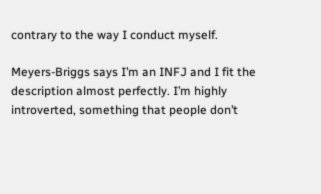contrary to the way I conduct myself.

Meyers-Briggs says I’m an INFJ and I fit the description almost perfectly. I’m highly introverted, something that people don’t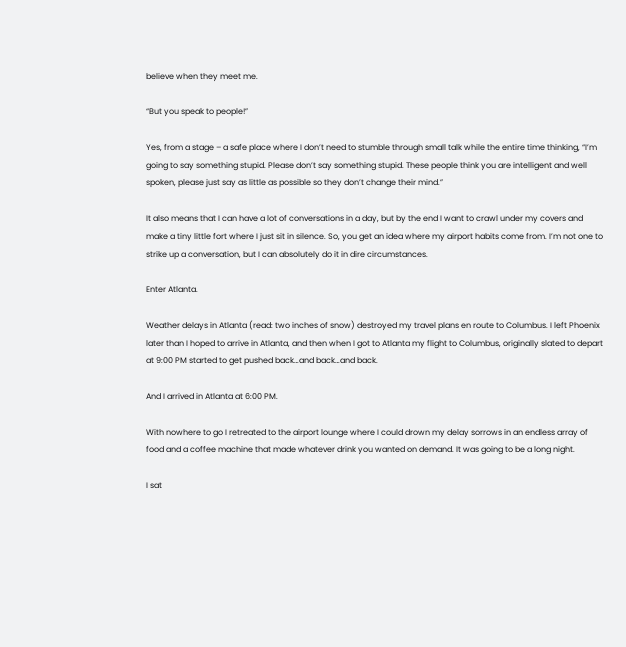believe when they meet me.

“But you speak to people!”

Yes, from a stage – a safe place where I don’t need to stumble through small talk while the entire time thinking, “I’m going to say something stupid. Please don’t say something stupid. These people think you are intelligent and well spoken, please just say as little as possible so they don’t change their mind.”

It also means that I can have a lot of conversations in a day, but by the end I want to crawl under my covers and make a tiny little fort where I just sit in silence. So, you get an idea where my airport habits come from. I’m not one to strike up a conversation, but I can absolutely do it in dire circumstances.

Enter Atlanta.

Weather delays in Atlanta (read: two inches of snow) destroyed my travel plans en route to Columbus. I left Phoenix later than I hoped to arrive in Atlanta, and then when I got to Atlanta my flight to Columbus, originally slated to depart at 9:00 PM started to get pushed back…and back…and back.

And I arrived in Atlanta at 6:00 PM.

With nowhere to go I retreated to the airport lounge where I could drown my delay sorrows in an endless array of food and a coffee machine that made whatever drink you wanted on demand. It was going to be a long night.

I sat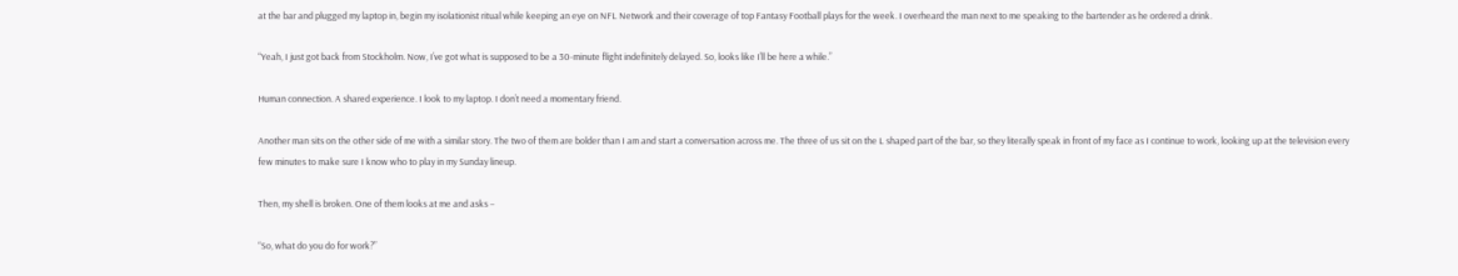at the bar and plugged my laptop in, begin my isolationist ritual while keeping an eye on NFL Network and their coverage of top Fantasy Football plays for the week. I overheard the man next to me speaking to the bartender as he ordered a drink.

“Yeah, I just got back from Stockholm. Now, I’ve got what is supposed to be a 30-minute flight indefinitely delayed. So, looks like I’ll be here a while.”

Human connection. A shared experience. I look to my laptop. I don’t need a momentary friend.

Another man sits on the other side of me with a similar story. The two of them are bolder than I am and start a conversation across me. The three of us sit on the L shaped part of the bar, so they literally speak in front of my face as I continue to work, looking up at the television every few minutes to make sure I know who to play in my Sunday lineup.

Then, my shell is broken. One of them looks at me and asks –

“So, what do you do for work?”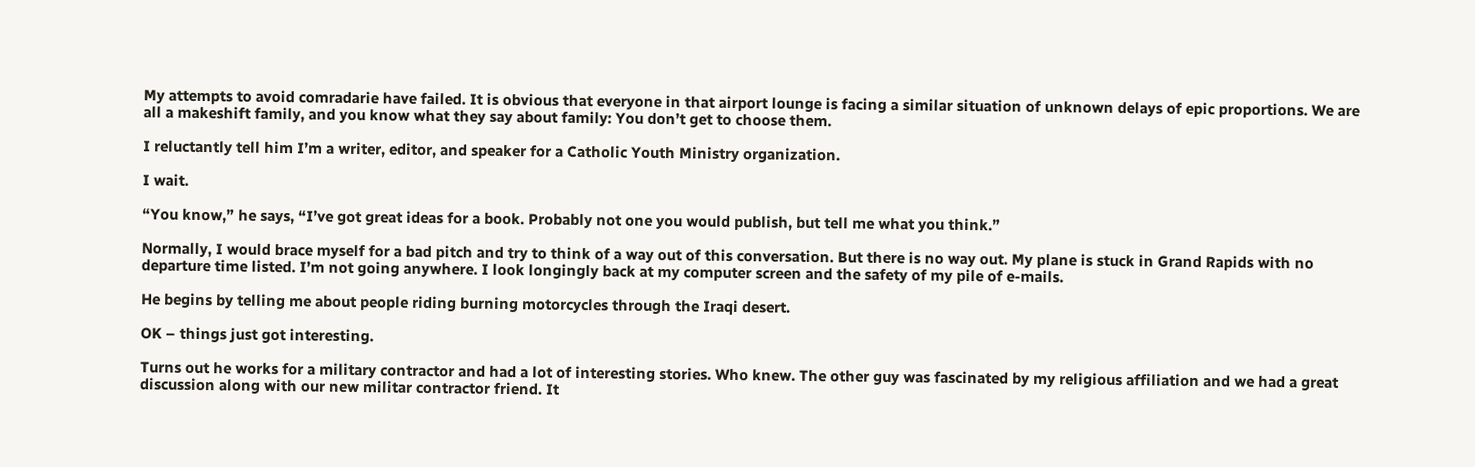My attempts to avoid comradarie have failed. It is obvious that everyone in that airport lounge is facing a similar situation of unknown delays of epic proportions. We are all a makeshift family, and you know what they say about family: You don’t get to choose them.

I reluctantly tell him I’m a writer, editor, and speaker for a Catholic Youth Ministry organization.

I wait.

“You know,” he says, “I’ve got great ideas for a book. Probably not one you would publish, but tell me what you think.”

Normally, I would brace myself for a bad pitch and try to think of a way out of this conversation. But there is no way out. My plane is stuck in Grand Rapids with no departure time listed. I’m not going anywhere. I look longingly back at my computer screen and the safety of my pile of e-mails.

He begins by telling me about people riding burning motorcycles through the Iraqi desert.

OK – things just got interesting.

Turns out he works for a military contractor and had a lot of interesting stories. Who knew. The other guy was fascinated by my religious affiliation and we had a great discussion along with our new militar contractor friend. It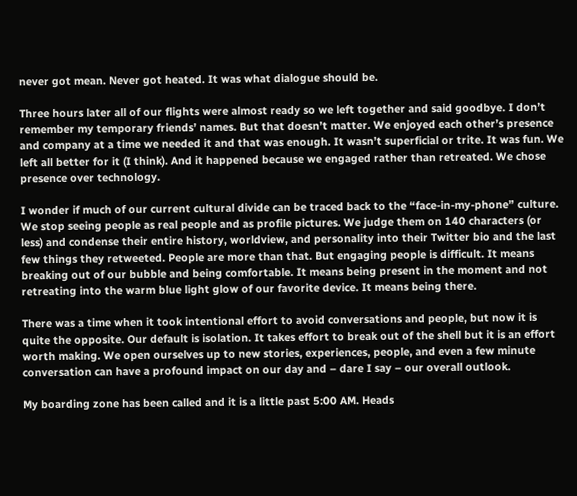never got mean. Never got heated. It was what dialogue should be.

Three hours later all of our flights were almost ready so we left together and said goodbye. I don’t remember my temporary friends’ names. But that doesn’t matter. We enjoyed each other’s presence and company at a time we needed it and that was enough. It wasn’t superficial or trite. It was fun. We left all better for it (I think). And it happened because we engaged rather than retreated. We chose presence over technology.

I wonder if much of our current cultural divide can be traced back to the “face-in-my-phone” culture. We stop seeing people as real people and as profile pictures. We judge them on 140 characters (or less) and condense their entire history, worldview, and personality into their Twitter bio and the last few things they retweeted. People are more than that. But engaging people is difficult. It means breaking out of our bubble and being comfortable. It means being present in the moment and not retreating into the warm blue light glow of our favorite device. It means being there.

There was a time when it took intentional effort to avoid conversations and people, but now it is quite the opposite. Our default is isolation. It takes effort to break out of the shell but it is an effort worth making. We open ourselves up to new stories, experiences, people, and even a few minute conversation can have a profound impact on our day and – dare I say – our overall outlook.

My boarding zone has been called and it is a little past 5:00 AM. Heads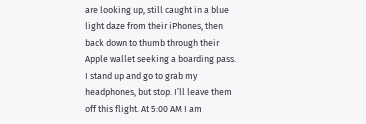are looking up, still caught in a blue light daze from their iPhones, then back down to thumb through their Apple wallet seeking a boarding pass. I stand up and go to grab my headphones, but stop. I’ll leave them off this flight. At 5:00 AM I am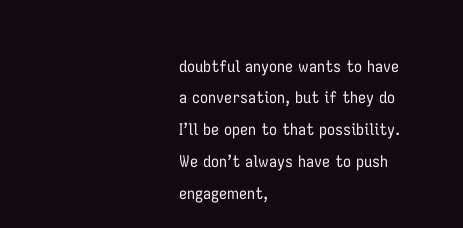doubtful anyone wants to have a conversation, but if they do I’ll be open to that possibility. We don’t always have to push engagement,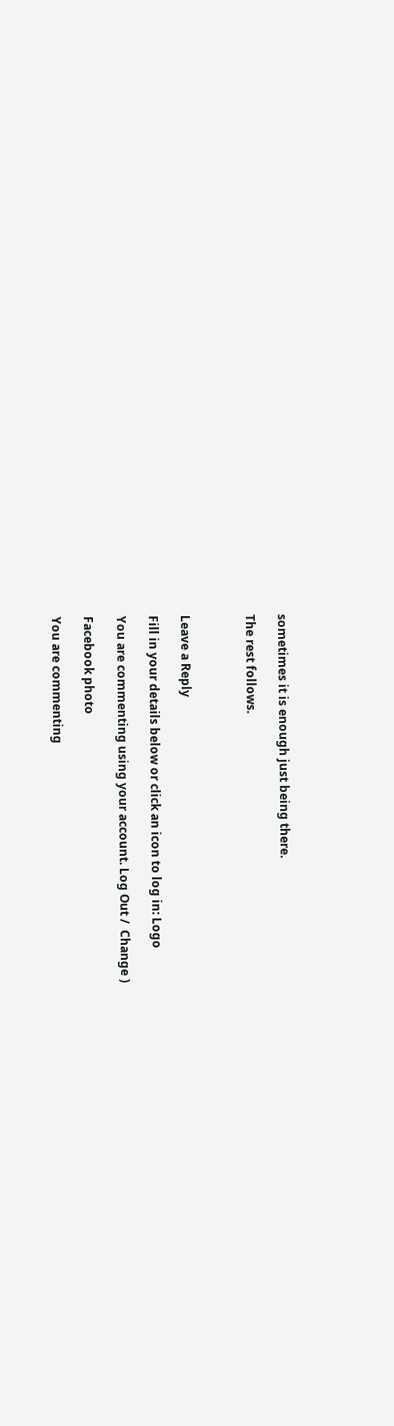sometimes it is enough just being there.

The rest follows.



Leave a Reply

Fill in your details below or click an icon to log in: Logo

You are commenting using your account. Log Out /  Change )

Facebook photo

You are commenting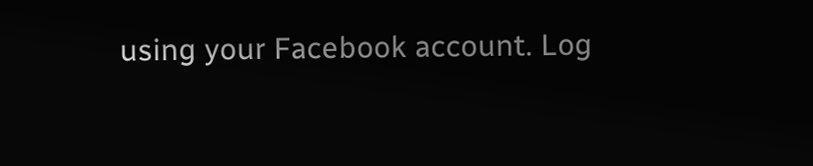using your Facebook account. Log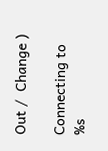Out /  Change )

Connecting to %s